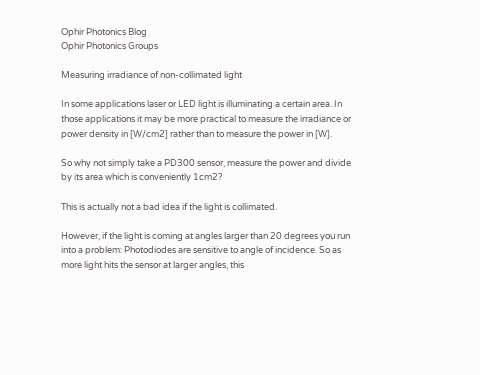Ophir Photonics Blog
Ophir Photonics Groups

Measuring irradiance of non-collimated light

In some applications laser or LED light is illuminating a certain area. In those applications it may be more practical to measure the irradiance or power density in [W/cm2] rather than to measure the power in [W].

So why not simply take a PD300 sensor, measure the power and divide by its area which is conveniently 1cm2?

This is actually not a bad idea if the light is collimated.

However, if the light is coming at angles larger than 20 degrees you run into a problem: Photodiodes are sensitive to angle of incidence. So as more light hits the sensor at larger angles, this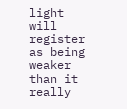light will register as being weaker than it really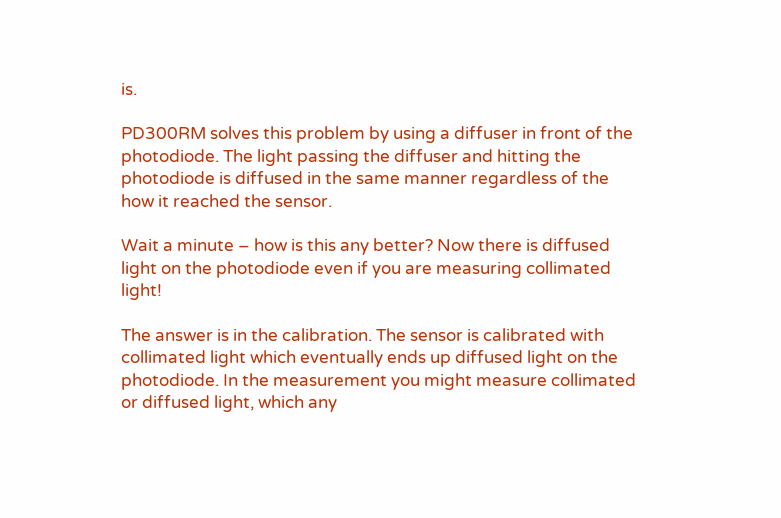is.

PD300RM solves this problem by using a diffuser in front of the photodiode. The light passing the diffuser and hitting the photodiode is diffused in the same manner regardless of the how it reached the sensor.

Wait a minute – how is this any better? Now there is diffused light on the photodiode even if you are measuring collimated light!

The answer is in the calibration. The sensor is calibrated with collimated light which eventually ends up diffused light on the photodiode. In the measurement you might measure collimated or diffused light, which any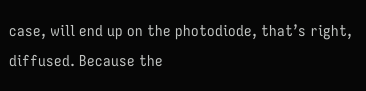case, will end up on the photodiode, that’s right, diffused. Because the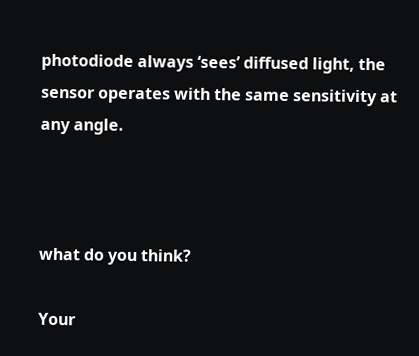photodiode always ‘sees’ diffused light, the sensor operates with the same sensitivity at any angle.



what do you think?

Your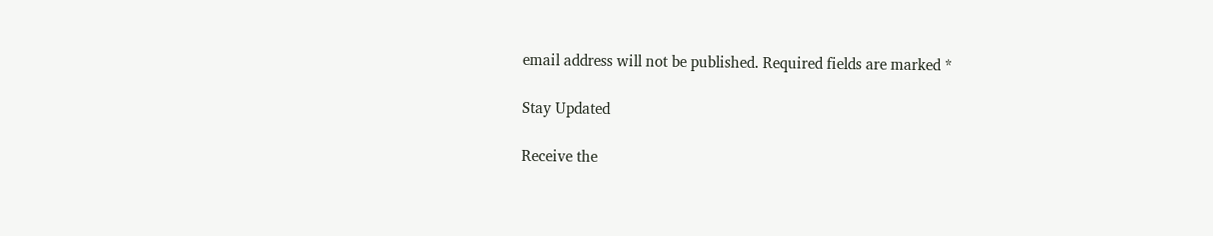email address will not be published. Required fields are marked *

Stay Updated

Receive the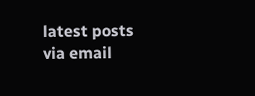latest posts via email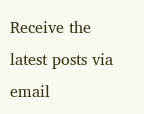Receive the latest posts via email